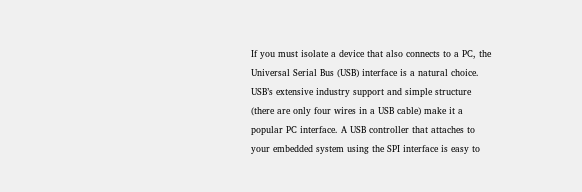If you must isolate a device that also connects to a PC, the Universal Serial Bus (USB) interface is a natural choice. USB’s extensive industry support and simple structure (there are only four wires in a USB cable) make it a popular PC interface. A USB controller that attaches to your embedded system using the SPI interface is easy to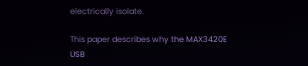electrically isolate.

This paper describes why the MAX3420E USB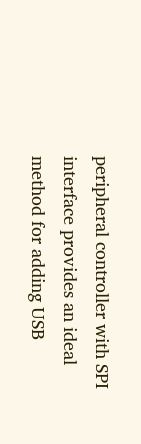peripheral controller with SPI interface provides an ideal method for adding USB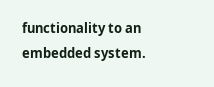functionality to an embedded system.